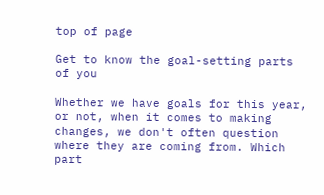top of page

Get to know the goal-setting parts of you

Whether we have goals for this year, or not, when it comes to making changes, we don't often question where they are coming from. Which part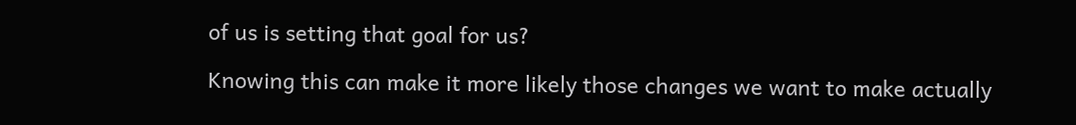of us is setting that goal for us?

Knowing this can make it more likely those changes we want to make actually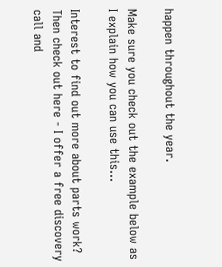happen throughout the year.

Make sure you check out the example below as I explain how you can use this...

Interest to find out more about parts work? Then check out here - I offer a free discovery call and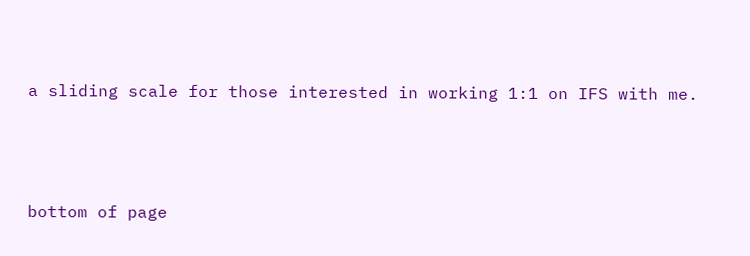a sliding scale for those interested in working 1:1 on IFS with me.



bottom of page